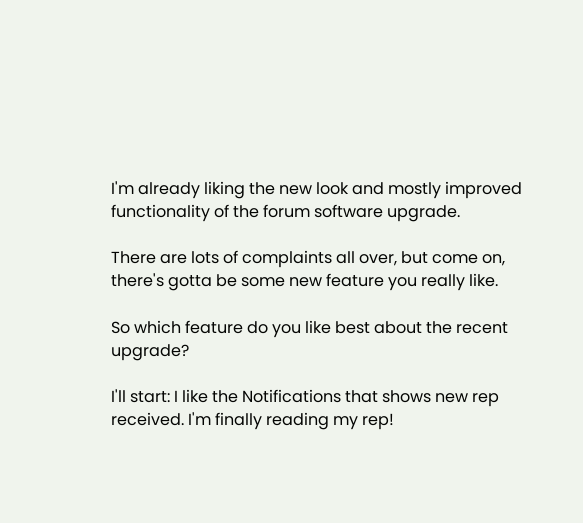I'm already liking the new look and mostly improved functionality of the forum software upgrade.

There are lots of complaints all over, but come on, there's gotta be some new feature you really like.

So which feature do you like best about the recent upgrade?

I'll start: I like the Notifications that shows new rep received. I'm finally reading my rep!